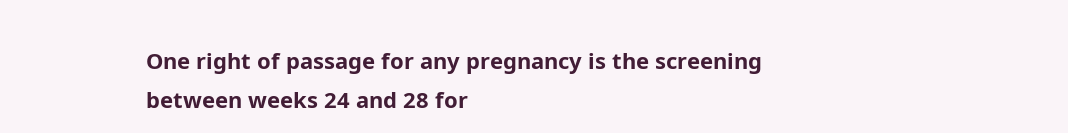One right of passage for any pregnancy is the screening between weeks 24 and 28 for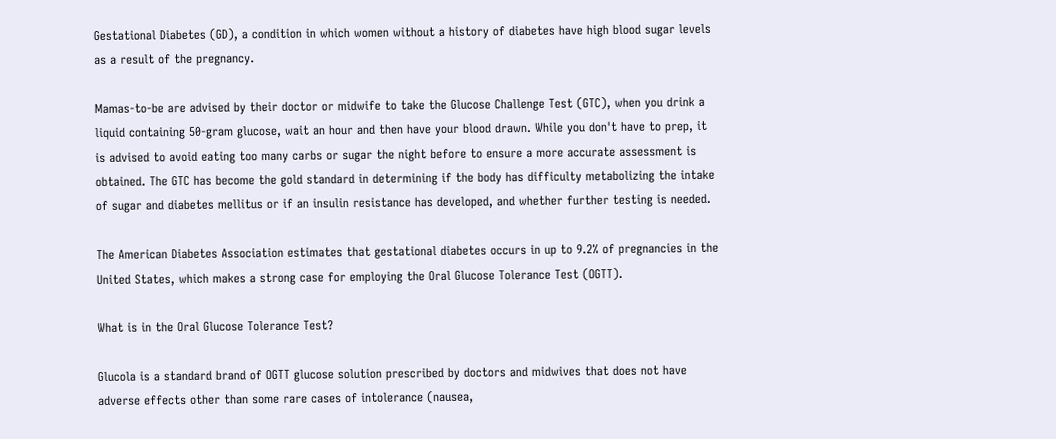Gestational Diabetes (GD), a condition in which women without a history of diabetes have high blood sugar levels as a result of the pregnancy.

Mamas-to-be are advised by their doctor or midwife to take the Glucose Challenge Test (GTC), when you drink a liquid containing 50-gram glucose, wait an hour and then have your blood drawn. While you don't have to prep, it is advised to avoid eating too many carbs or sugar the night before to ensure a more accurate assessment is obtained. The GTC has become the gold standard in determining if the body has difficulty metabolizing the intake of sugar and diabetes mellitus or if an insulin resistance has developed, and whether further testing is needed.

The American Diabetes Association estimates that gestational diabetes occurs in up to 9.2% of pregnancies in the United States, which makes a strong case for employing the Oral Glucose Tolerance Test (OGTT).

What is in the Oral Glucose Tolerance Test?

Glucola is a standard brand of OGTT glucose solution prescribed by doctors and midwives that does not have adverse effects other than some rare cases of intolerance (nausea,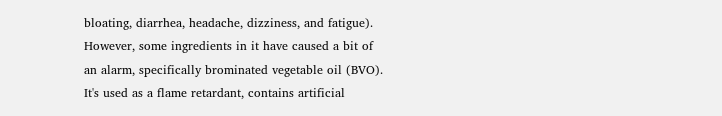bloating, diarrhea, headache, dizziness, and fatigue). However, some ingredients in it have caused a bit of an alarm, specifically brominated vegetable oil (BVO). It's used as a flame retardant, contains artificial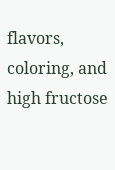flavors, coloring, and high fructose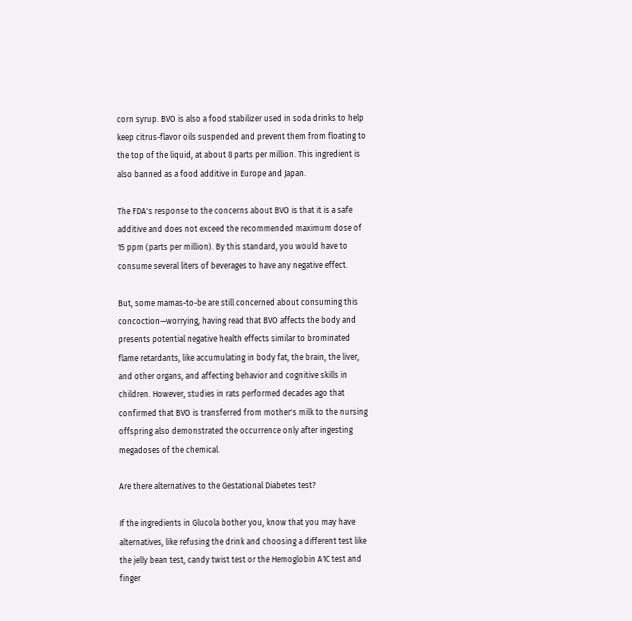corn syrup. BVO is also a food stabilizer used in soda drinks to help keep citrus-flavor oils suspended and prevent them from floating to the top of the liquid, at about 8 parts per million. This ingredient is also banned as a food additive in Europe and Japan.

The FDA's response to the concerns about BVO is that it is a safe additive and does not exceed the recommended maximum dose of 15 ppm (parts per million). By this standard, you would have to consume several liters of beverages to have any negative effect.

But, some mamas-to-be are still concerned about consuming this concoction—worrying, having read that BVO affects the body and presents potential negative health effects similar to brominated flame retardants, like accumulating in body fat, the brain, the liver, and other organs, and affecting behavior and cognitive skills in children. However, studies in rats performed decades ago that confirmed that BVO is transferred from mother's milk to the nursing offspring also demonstrated the occurrence only after ingesting megadoses of the chemical.

Are there alternatives to the Gestational Diabetes test?

If the ingredients in Glucola bother you, know that you may have alternatives, like refusing the drink and choosing a different test like the jelly bean test, candy twist test or the Hemoglobin A1C test and finger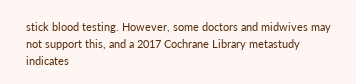stick blood testing. However, some doctors and midwives may not support this, and a 2017 Cochrane Library metastudy indicates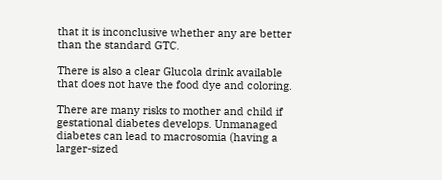that it is inconclusive whether any are better than the standard GTC.

There is also a clear Glucola drink available that does not have the food dye and coloring.

There are many risks to mother and child if gestational diabetes develops. Unmanaged diabetes can lead to macrosomia (having a larger-sized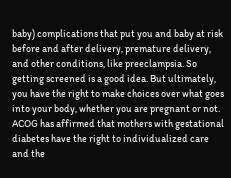baby) complications that put you and baby at risk before and after delivery, premature delivery, and other conditions, like preeclampsia. So getting screened is a good idea. But ultimately, you have the right to make choices over what goes into your body, whether you are pregnant or not. ACOG has affirmed that mothers with gestational diabetes have the right to individualized care and the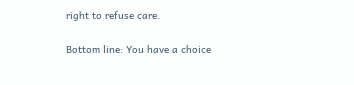right to refuse care.

Bottom line: You have a choice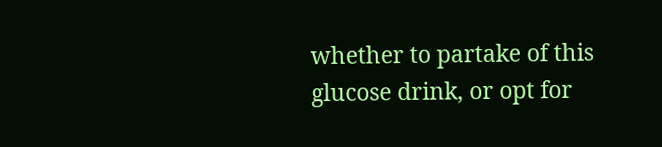whether to partake of this glucose drink, or opt for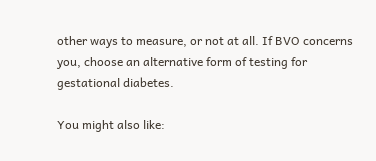other ways to measure, or not at all. If BVO concerns you, choose an alternative form of testing for gestational diabetes.

You might also like: